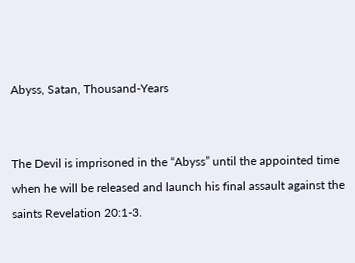Abyss, Satan, Thousand-Years


The Devil is imprisoned in the “Abyss” until the appointed time when he will be released and launch his final assault against the saints Revelation 20:1-3.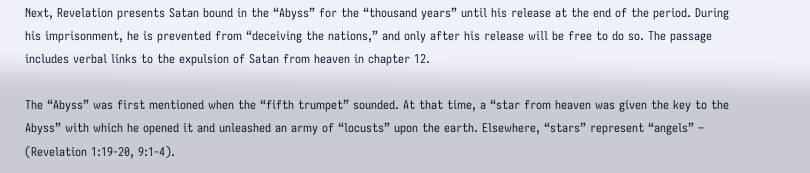Next, Revelation presents Satan bound in the “Abyss” for the “thousand years” until his release at the end of the period. During his imprisonment, he is prevented from “deceiving the nations,” and only after his release will be free to do so. The passage includes verbal links to the expulsion of Satan from heaven in chapter 12.

The “Abyss” was first mentioned when the “fifth trumpet” sounded. At that time, a “star from heaven was given the key to the Abyss” with which he opened it and unleashed an army of “locusts” upon the earth. Elsewhere, “stars” represent “angels” – (Revelation 1:19-20, 9:1-4).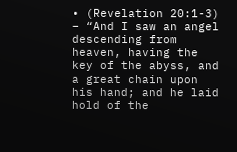• (Revelation 20:1-3) – “And I saw an angel descending from heaven, having the key of the abyss, and a great chain upon his hand; and he laid hold of the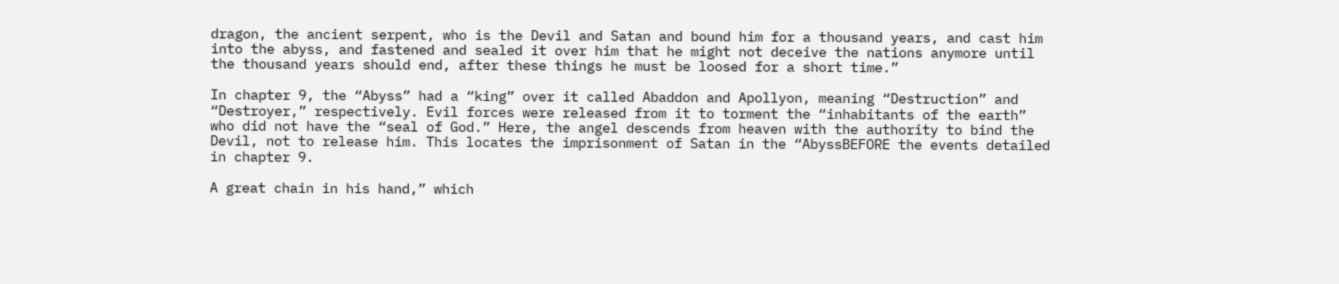dragon, the ancient serpent, who is the Devil and Satan and bound him for a thousand years, and cast him into the abyss, and fastened and sealed it over him that he might not deceive the nations anymore until the thousand years should end, after these things he must be loosed for a short time.”

In chapter 9, the “Abyss” had a “king” over it called Abaddon and Apollyon, meaning “Destruction” and “Destroyer,” respectively. Evil forces were released from it to torment the “inhabitants of the earth” who did not have the “seal of God.” Here, the angel descends from heaven with the authority to bind the Devil, not to release him. This locates the imprisonment of Satan in the “AbyssBEFORE the events detailed in chapter 9.

A great chain in his hand,” which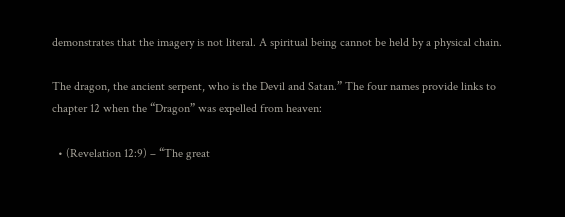demonstrates that the imagery is not literal. A spiritual being cannot be held by a physical chain.

The dragon, the ancient serpent, who is the Devil and Satan.” The four names provide links to chapter 12 when the “Dragon” was expelled from heaven:

  • (Revelation 12:9) – “The great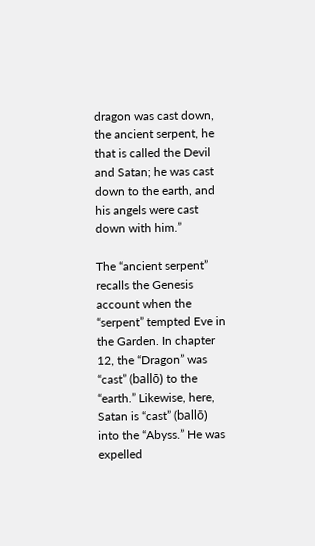dragon was cast down, the ancient serpent, he that is called the Devil and Satan; he was cast down to the earth, and his angels were cast down with him.”

The “ancient serpent” recalls the Genesis account when the “serpent” tempted Eve in the Garden. In chapter 12, the “Dragon” was “cast” (ballō) to the “earth.” Likewise, here, Satan is “cast” (ballō) into the “Abyss.” He was expelled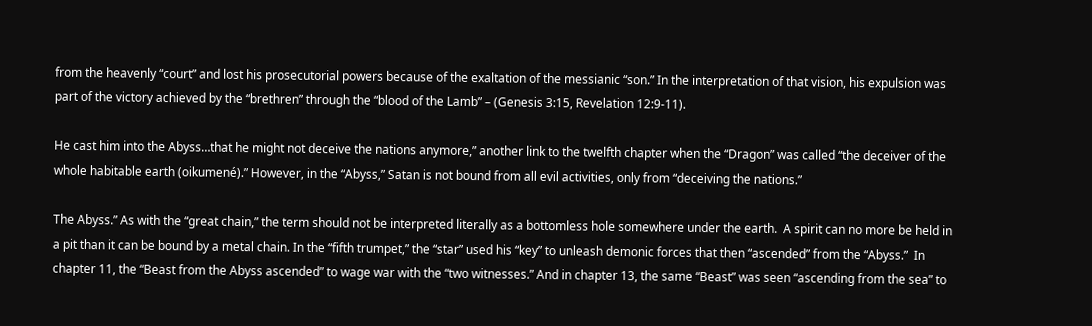from the heavenly “court” and lost his prosecutorial powers because of the exaltation of the messianic “son.” In the interpretation of that vision, his expulsion was part of the victory achieved by the “brethren” through the “blood of the Lamb” – (Genesis 3:15, Revelation 12:9-11).

He cast him into the Abyss…that he might not deceive the nations anymore,” another link to the twelfth chapter when the “Dragon” was called “the deceiver of the whole habitable earth (oikumené).” However, in the “Abyss,” Satan is not bound from all evil activities, only from “deceiving the nations.”

The Abyss.” As with the “great chain,” the term should not be interpreted literally as a bottomless hole somewhere under the earth.  A spirit can no more be held in a pit than it can be bound by a metal chain. In the “fifth trumpet,” the “star” used his “key” to unleash demonic forces that then “ascended” from the “Abyss.”  In chapter 11, the “Beast from the Abyss ascended” to wage war with the “two witnesses.” And in chapter 13, the same “Beast” was seen “ascending from the sea” to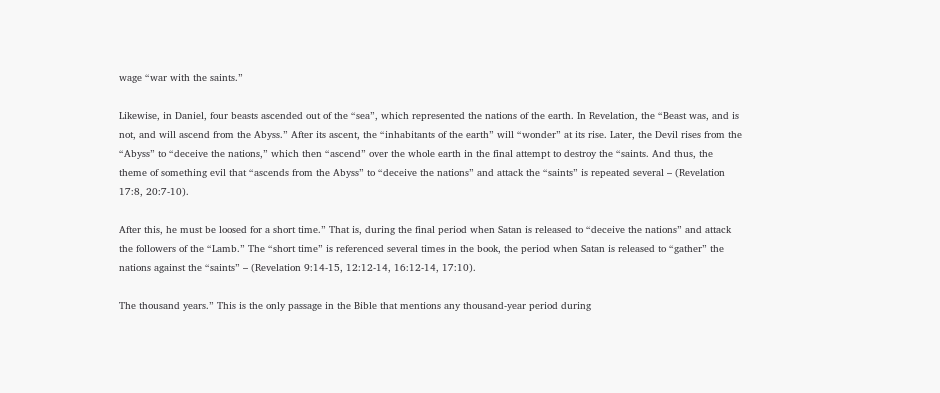wage “war with the saints.”

Likewise, in Daniel, four beasts ascended out of the “sea”, which represented the nations of the earth. In Revelation, the “Beast was, and is not, and will ascend from the Abyss.” After its ascent, the “inhabitants of the earth” will “wonder” at its rise. Later, the Devil rises from the “Abyss” to “deceive the nations,” which then “ascend” over the whole earth in the final attempt to destroy the “saints. And thus, the theme of something evil that “ascends from the Abyss” to “deceive the nations” and attack the “saints” is repeated several – (Revelation 17:8, 20:7-10).

After this, he must be loosed for a short time.” That is, during the final period when Satan is released to “deceive the nations” and attack the followers of the “Lamb.” The “short time” is referenced several times in the book, the period when Satan is released to “gather” the nations against the “saints” – (Revelation 9:14-15, 12:12-14, 16:12-14, 17:10).

The thousand years.” This is the only passage in the Bible that mentions any thousand-year period during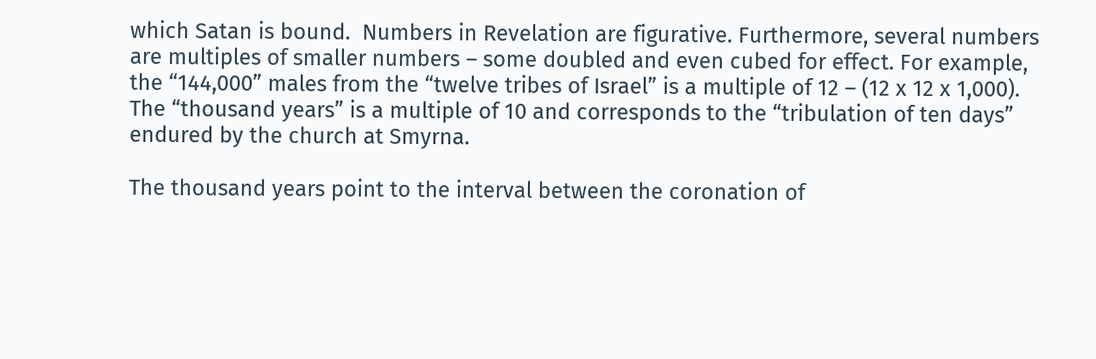which Satan is bound.  Numbers in Revelation are figurative. Furthermore, several numbers are multiples of smaller numbers – some doubled and even cubed for effect. For example, the “144,000” males from the “twelve tribes of Israel” is a multiple of 12 – (12 x 12 x 1,000). The “thousand years” is a multiple of 10 and corresponds to the “tribulation of ten days” endured by the church at Smyrna.

The thousand years point to the interval between the coronation of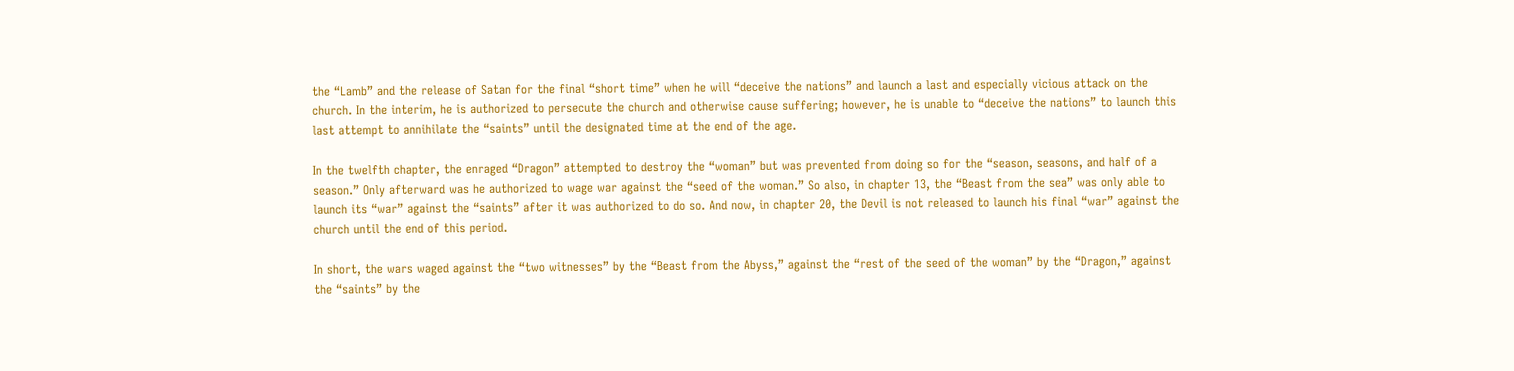the “Lamb” and the release of Satan for the final “short time” when he will “deceive the nations” and launch a last and especially vicious attack on the church. In the interim, he is authorized to persecute the church and otherwise cause suffering; however, he is unable to “deceive the nations” to launch this last attempt to annihilate the “saints” until the designated time at the end of the age.

In the twelfth chapter, the enraged “Dragon” attempted to destroy the “woman” but was prevented from doing so for the “season, seasons, and half of a season.” Only afterward was he authorized to wage war against the “seed of the woman.” So also, in chapter 13, the “Beast from the sea” was only able to launch its “war” against the “saints” after it was authorized to do so. And now, in chapter 20, the Devil is not released to launch his final “war” against the church until the end of this period.

In short, the wars waged against the “two witnesses” by the “Beast from the Abyss,” against the “rest of the seed of the woman” by the “Dragon,” against the “saints” by the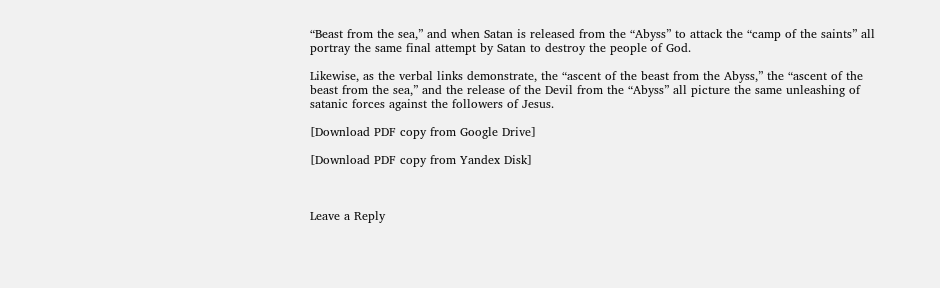“Beast from the sea,” and when Satan is released from the “Abyss” to attack the “camp of the saints” all portray the same final attempt by Satan to destroy the people of God.

Likewise, as the verbal links demonstrate, the “ascent of the beast from the Abyss,” the “ascent of the beast from the sea,” and the release of the Devil from the “Abyss” all picture the same unleashing of satanic forces against the followers of Jesus.

[Download PDF copy from Google Drive]

[Download PDF copy from Yandex Disk]



Leave a Reply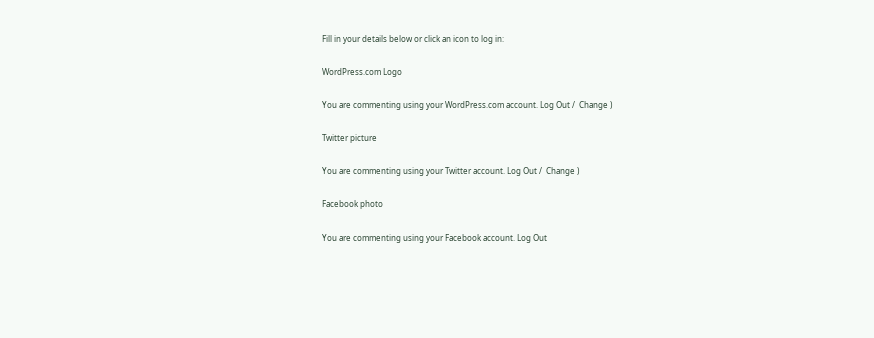Fill in your details below or click an icon to log in:

WordPress.com Logo

You are commenting using your WordPress.com account. Log Out /  Change )

Twitter picture

You are commenting using your Twitter account. Log Out /  Change )

Facebook photo

You are commenting using your Facebook account. Log Out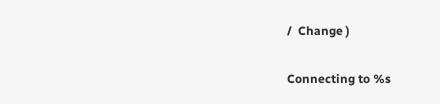/  Change )

Connecting to %s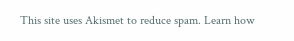This site uses Akismet to reduce spam. Learn how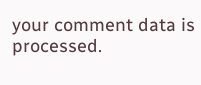your comment data is processed.